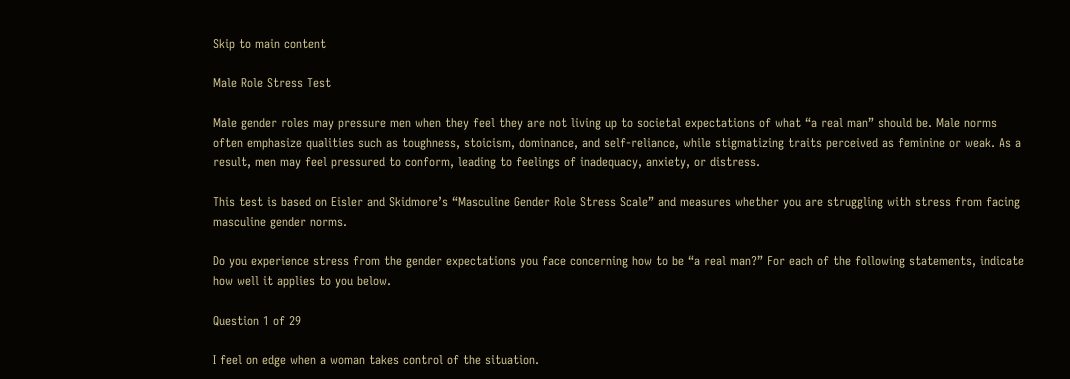Skip to main content

Male Role Stress Test

Male gender roles may pressure men when they feel they are not living up to societal expectations of what “a real man” should be. Male norms often emphasize qualities such as toughness, stoicism, dominance, and self-reliance, while stigmatizing traits perceived as feminine or weak. As a result, men may feel pressured to conform, leading to feelings of inadequacy, anxiety, or distress.

This test is based on Eisler and Skidmore’s “Masculine Gender Role Stress Scale” and measures whether you are struggling with stress from facing masculine gender norms.

Do you experience stress from the gender expectations you face concerning how to be “a real man?” For each of the following statements, indicate how well it applies to you below.

Question 1 of 29

I feel on edge when a woman takes control of the situation.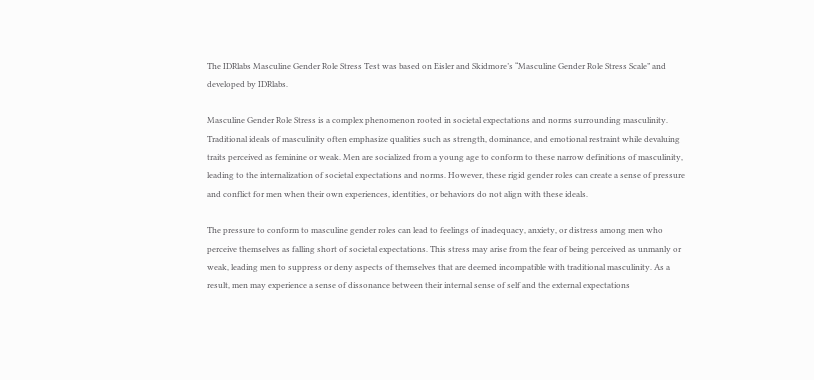The IDRlabs Masculine Gender Role Stress Test was based on Eisler and Skidmore’s “Masculine Gender Role Stress Scale” and developed by IDRlabs.

Masculine Gender Role Stress is a complex phenomenon rooted in societal expectations and norms surrounding masculinity. Traditional ideals of masculinity often emphasize qualities such as strength, dominance, and emotional restraint while devaluing traits perceived as feminine or weak. Men are socialized from a young age to conform to these narrow definitions of masculinity, leading to the internalization of societal expectations and norms. However, these rigid gender roles can create a sense of pressure and conflict for men when their own experiences, identities, or behaviors do not align with these ideals.

The pressure to conform to masculine gender roles can lead to feelings of inadequacy, anxiety, or distress among men who perceive themselves as falling short of societal expectations. This stress may arise from the fear of being perceived as unmanly or weak, leading men to suppress or deny aspects of themselves that are deemed incompatible with traditional masculinity. As a result, men may experience a sense of dissonance between their internal sense of self and the external expectations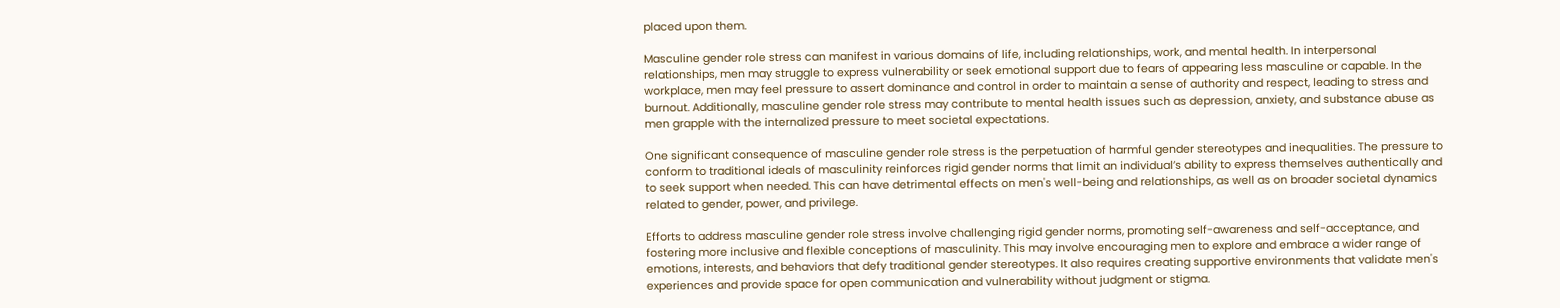placed upon them.

Masculine gender role stress can manifest in various domains of life, including relationships, work, and mental health. In interpersonal relationships, men may struggle to express vulnerability or seek emotional support due to fears of appearing less masculine or capable. In the workplace, men may feel pressure to assert dominance and control in order to maintain a sense of authority and respect, leading to stress and burnout. Additionally, masculine gender role stress may contribute to mental health issues such as depression, anxiety, and substance abuse as men grapple with the internalized pressure to meet societal expectations.

One significant consequence of masculine gender role stress is the perpetuation of harmful gender stereotypes and inequalities. The pressure to conform to traditional ideals of masculinity reinforces rigid gender norms that limit an individual’s ability to express themselves authentically and to seek support when needed. This can have detrimental effects on men's well-being and relationships, as well as on broader societal dynamics related to gender, power, and privilege.

Efforts to address masculine gender role stress involve challenging rigid gender norms, promoting self-awareness and self-acceptance, and fostering more inclusive and flexible conceptions of masculinity. This may involve encouraging men to explore and embrace a wider range of emotions, interests, and behaviors that defy traditional gender stereotypes. It also requires creating supportive environments that validate men's experiences and provide space for open communication and vulnerability without judgment or stigma.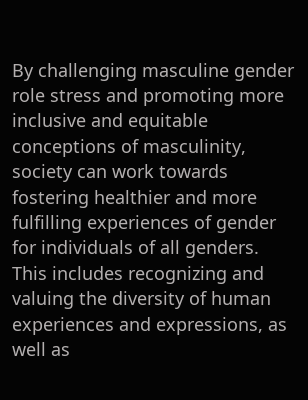By challenging masculine gender role stress and promoting more inclusive and equitable conceptions of masculinity, society can work towards fostering healthier and more fulfilling experiences of gender for individuals of all genders. This includes recognizing and valuing the diversity of human experiences and expressions, as well as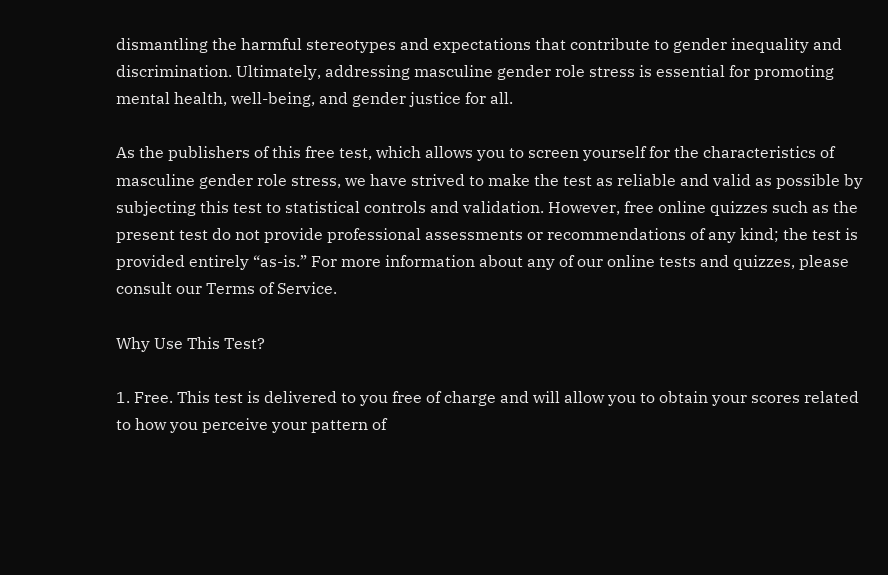dismantling the harmful stereotypes and expectations that contribute to gender inequality and discrimination. Ultimately, addressing masculine gender role stress is essential for promoting mental health, well-being, and gender justice for all.

As the publishers of this free test, which allows you to screen yourself for the characteristics of masculine gender role stress, we have strived to make the test as reliable and valid as possible by subjecting this test to statistical controls and validation. However, free online quizzes such as the present test do not provide professional assessments or recommendations of any kind; the test is provided entirely “as-is.” For more information about any of our online tests and quizzes, please consult our Terms of Service.

Why Use This Test?

1. Free. This test is delivered to you free of charge and will allow you to obtain your scores related to how you perceive your pattern of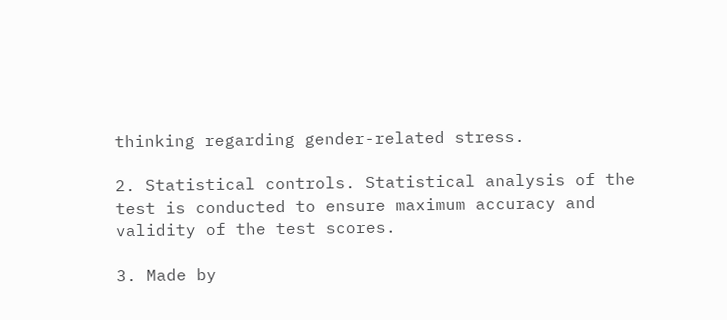thinking regarding gender-related stress.

2. Statistical controls. Statistical analysis of the test is conducted to ensure maximum accuracy and validity of the test scores.

3. Made by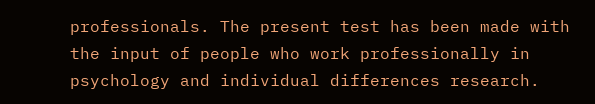professionals. The present test has been made with the input of people who work professionally in psychology and individual differences research.